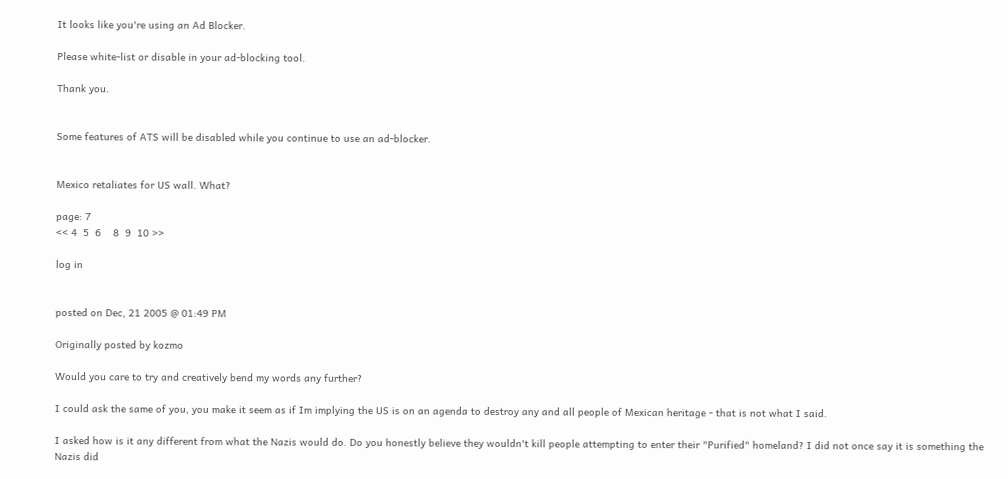It looks like you're using an Ad Blocker.

Please white-list or disable in your ad-blocking tool.

Thank you.


Some features of ATS will be disabled while you continue to use an ad-blocker.


Mexico retaliates for US wall. What?

page: 7
<< 4  5  6    8  9  10 >>

log in


posted on Dec, 21 2005 @ 01:49 PM

Originally posted by kozmo

Would you care to try and creatively bend my words any further?

I could ask the same of you, you make it seem as if Im implying the US is on an agenda to destroy any and all people of Mexican heritage - that is not what I said.

I asked how is it any different from what the Nazis would do. Do you honestly believe they wouldn't kill people attempting to enter their "Purified" homeland? I did not once say it is something the Nazis did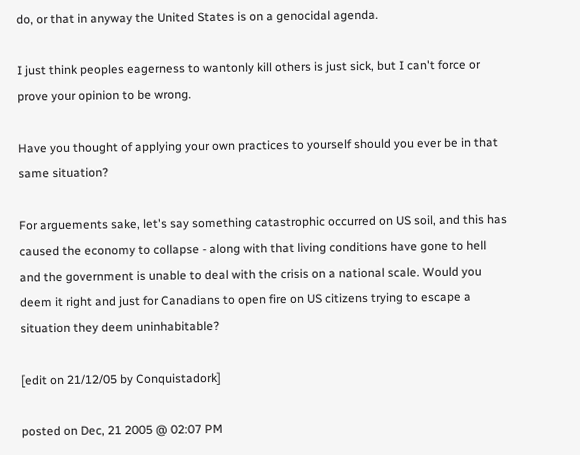do, or that in anyway the United States is on a genocidal agenda.

I just think peoples eagerness to wantonly kill others is just sick, but I can't force or prove your opinion to be wrong.

Have you thought of applying your own practices to yourself should you ever be in that same situation?

For arguements sake, let's say something catastrophic occurred on US soil, and this has caused the economy to collapse - along with that living conditions have gone to hell and the government is unable to deal with the crisis on a national scale. Would you deem it right and just for Canadians to open fire on US citizens trying to escape a situation they deem uninhabitable?

[edit on 21/12/05 by Conquistadork]

posted on Dec, 21 2005 @ 02:07 PM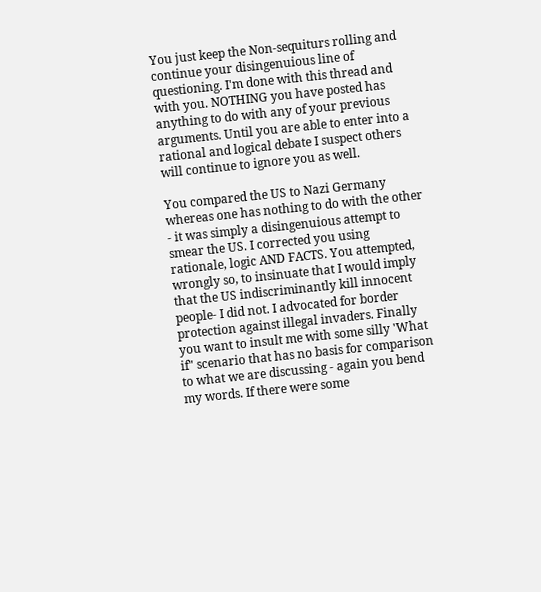You just keep the Non-sequiturs rolling and continue your disingenuious line of questioning. I'm done with this thread and with you. NOTHING you have posted has anything to do with any of your previous arguments. Until you are able to enter into a rational and logical debate I suspect others will continue to ignore you as well.

You compared the US to Nazi Germany whereas one has nothing to do with the other - it was simply a disingenuious attempt to smear the US. I corrected you using rationale, logic AND FACTS. You attempted, wrongly so, to insinuate that I would imply that the US indiscriminantly kill innocent people- I did not. I advocated for border protection against illegal invaders. Finally you want to insult me with some silly 'What if" scenario that has no basis for comparison to what we are discussing - again you bend my words. If there were some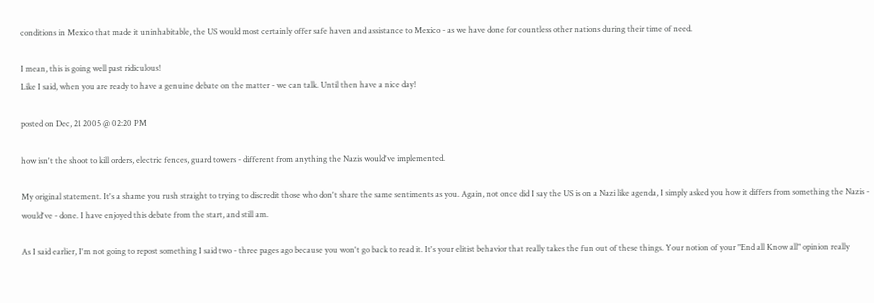conditions in Mexico that made it uninhabitable, the US would most certainly offer safe haven and assistance to Mexico - as we have done for countless other nations during their time of need.

I mean, this is going well past ridiculous!
Like I said, when you are ready to have a genuine debate on the matter - we can talk. Until then have a nice day!

posted on Dec, 21 2005 @ 02:20 PM

how isn't the shoot to kill orders, electric fences, guard towers - different from anything the Nazis would've implemented.

My original statement. It's a shame you rush straight to trying to discredit those who don't share the same sentiments as you. Again, not once did I say the US is on a Nazi like agenda, I simply asked you how it differs from something the Nazis - would've - done. I have enjoyed this debate from the start, and still am.

As I said earlier, I'm not going to repost something I said two - three pages ago because you won't go back to read it. It's your elitist behavior that really takes the fun out of these things. Your notion of your "End all Know all" opinion really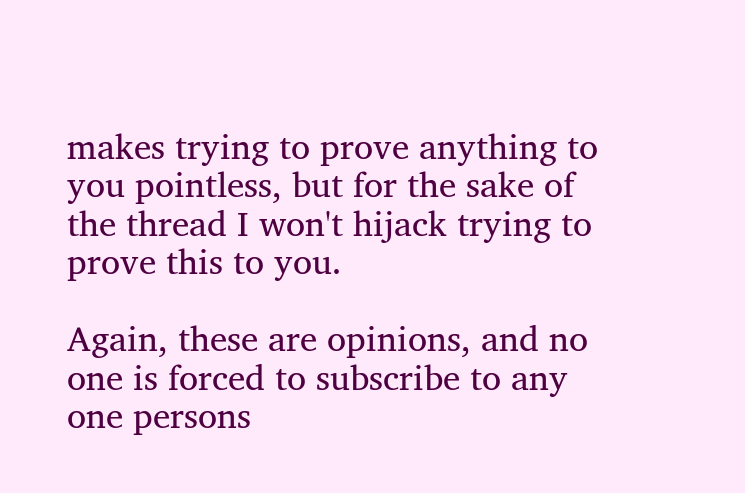makes trying to prove anything to you pointless, but for the sake of the thread I won't hijack trying to prove this to you.

Again, these are opinions, and no one is forced to subscribe to any one persons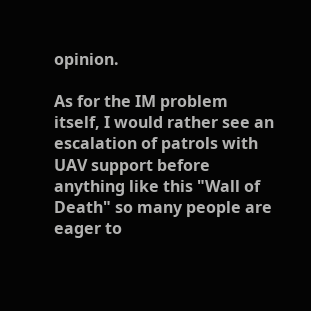opinion.

As for the IM problem itself, I would rather see an escalation of patrols with UAV support before anything like this "Wall of Death" so many people are eager to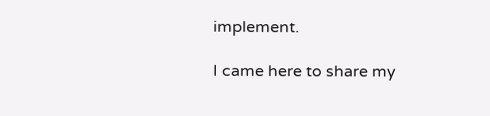implement.

I came here to share my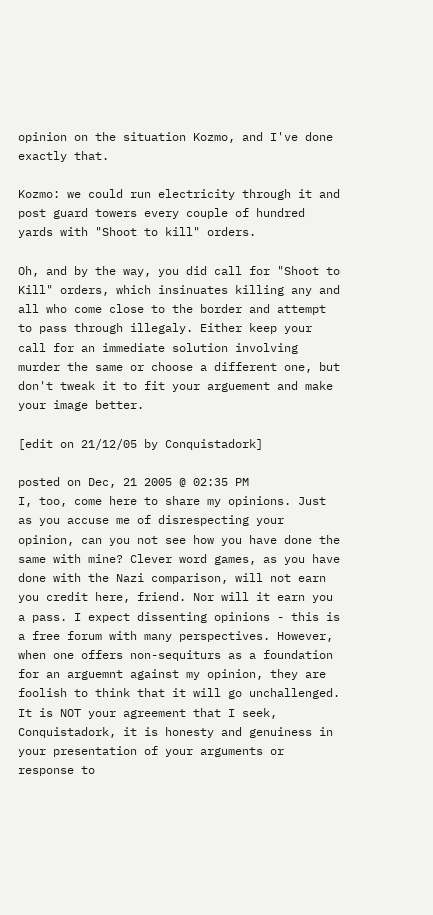opinion on the situation Kozmo, and I've done exactly that.

Kozmo: we could run electricity through it and post guard towers every couple of hundred yards with "Shoot to kill" orders.

Oh, and by the way, you did call for "Shoot to Kill" orders, which insinuates killing any and all who come close to the border and attempt to pass through illegaly. Either keep your call for an immediate solution involving murder the same or choose a different one, but don't tweak it to fit your arguement and make your image better.

[edit on 21/12/05 by Conquistadork]

posted on Dec, 21 2005 @ 02:35 PM
I, too, come here to share my opinions. Just as you accuse me of disrespecting your opinion, can you not see how you have done the same with mine? Clever word games, as you have done with the Nazi comparison, will not earn you credit here, friend. Nor will it earn you a pass. I expect dissenting opinions - this is a free forum with many perspectives. However, when one offers non-sequiturs as a foundation for an arguemnt against my opinion, they are foolish to think that it will go unchallenged. It is NOT your agreement that I seek, Conquistadork, it is honesty and genuiness in your presentation of your arguments or response to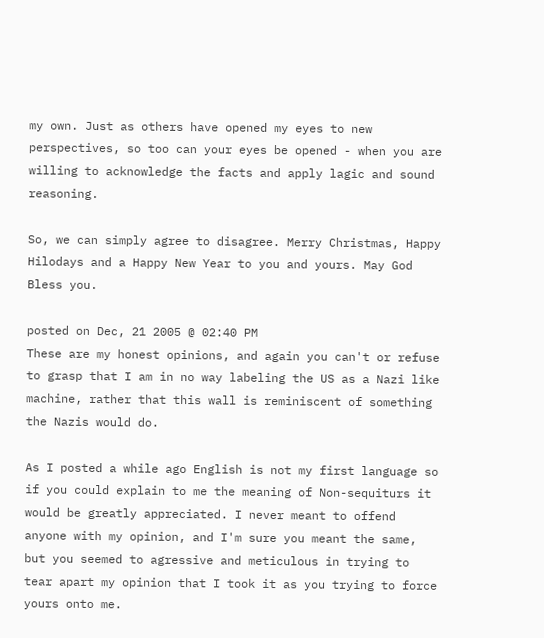my own. Just as others have opened my eyes to new perspectives, so too can your eyes be opened - when you are willing to acknowledge the facts and apply lagic and sound reasoning.

So, we can simply agree to disagree. Merry Christmas, Happy Hilodays and a Happy New Year to you and yours. May God Bless you.

posted on Dec, 21 2005 @ 02:40 PM
These are my honest opinions, and again you can't or refuse to grasp that I am in no way labeling the US as a Nazi like machine, rather that this wall is reminiscent of something the Nazis would do.

As I posted a while ago English is not my first language so if you could explain to me the meaning of Non-sequiturs it would be greatly appreciated. I never meant to offend anyone with my opinion, and I'm sure you meant the same, but you seemed to agressive and meticulous in trying to tear apart my opinion that I took it as you trying to force yours onto me.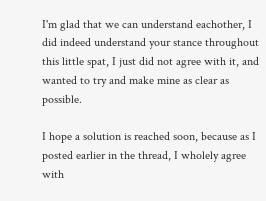I'm glad that we can understand eachother, I did indeed understand your stance throughout this little spat, I just did not agree with it, and wanted to try and make mine as clear as possible.

I hope a solution is reached soon, because as I posted earlier in the thread, I wholely agree with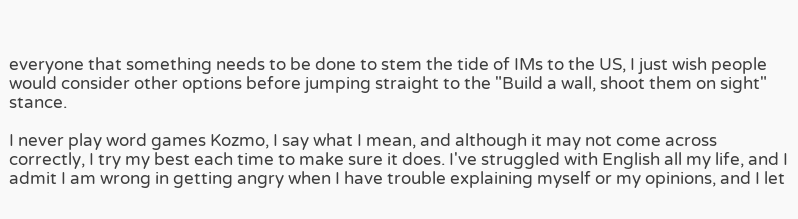everyone that something needs to be done to stem the tide of IMs to the US, I just wish people would consider other options before jumping straight to the "Build a wall, shoot them on sight" stance.

I never play word games Kozmo, I say what I mean, and although it may not come across correctly, I try my best each time to make sure it does. I've struggled with English all my life, and I admit I am wrong in getting angry when I have trouble explaining myself or my opinions, and I let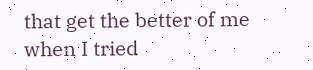that get the better of me when I tried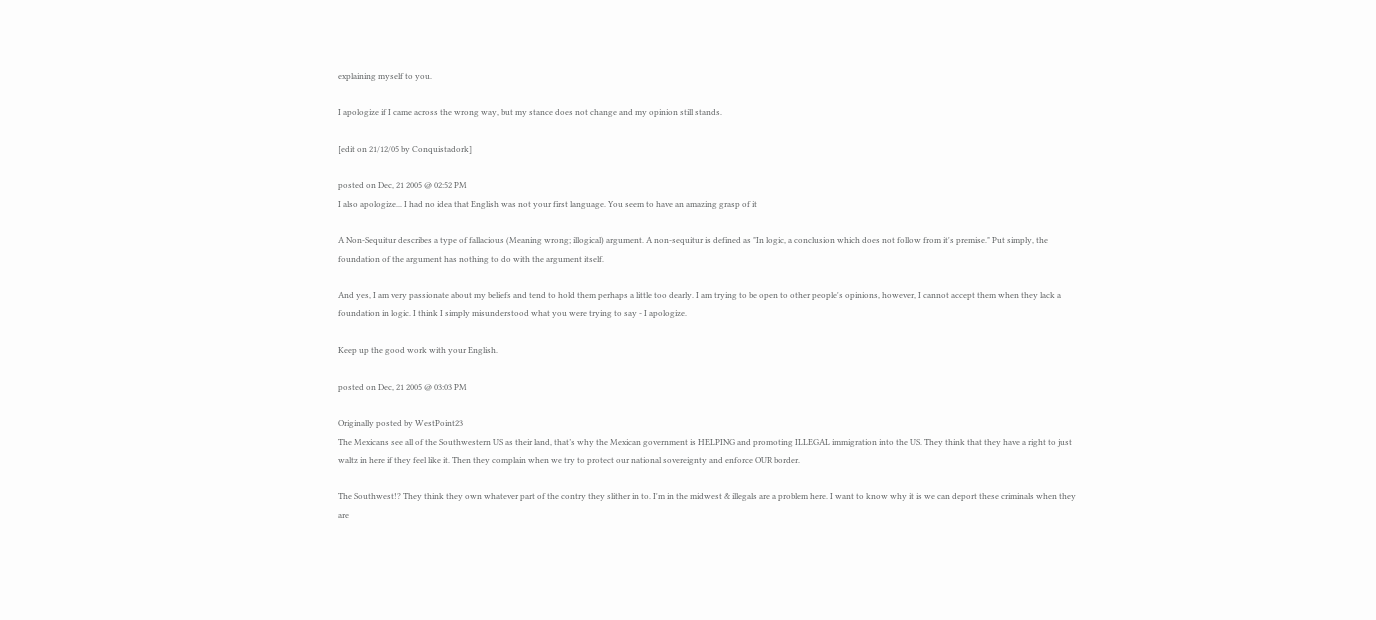explaining myself to you.

I apologize if I came across the wrong way, but my stance does not change and my opinion still stands.

[edit on 21/12/05 by Conquistadork]

posted on Dec, 21 2005 @ 02:52 PM
I also apologize... I had no idea that English was not your first language. You seem to have an amazing grasp of it

A Non-Sequitur describes a type of fallacious (Meaning wrong; illogical) argument. A non-sequitur is defined as "In logic, a conclusion which does not follow from it's premise." Put simply, the foundation of the argument has nothing to do with the argument itself.

And yes, I am very passionate about my beliefs and tend to hold them perhaps a little too dearly. I am trying to be open to other people's opinions, however, I cannot accept them when they lack a foundation in logic. I think I simply misunderstood what you were trying to say - I apologize.

Keep up the good work with your English.

posted on Dec, 21 2005 @ 03:03 PM

Originally posted by WestPoint23
The Mexicans see all of the Southwestern US as their land, that’s why the Mexican government is HELPING and promoting ILLEGAL immigration into the US. They think that they have a right to just waltz in here if they feel like it. Then they complain when we try to protect our national sovereignty and enforce OUR border.

The Southwest!? They think they own whatever part of the contry they slither in to. I'm in the midwest & illegals are a problem here. I want to know why it is we can deport these criminals when they are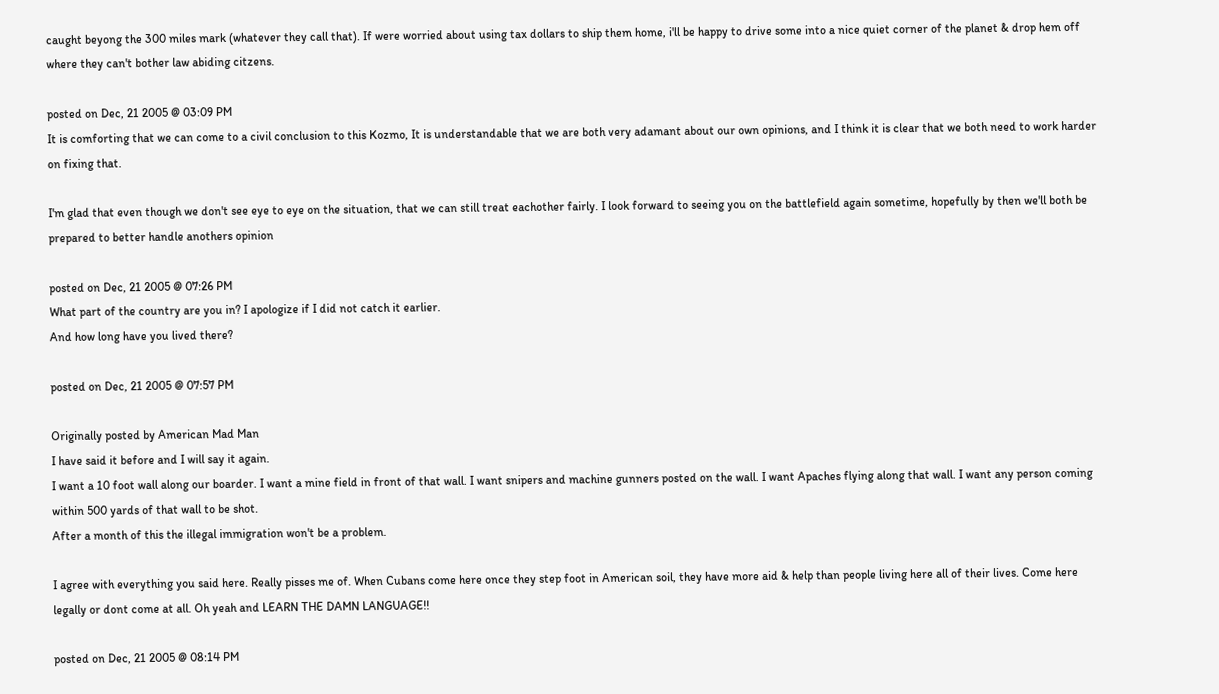caught beyong the 300 miles mark (whatever they call that). If were worried about using tax dollars to ship them home, i'll be happy to drive some into a nice quiet corner of the planet & drop hem off where they can't bother law abiding citzens.

posted on Dec, 21 2005 @ 03:09 PM
It is comforting that we can come to a civil conclusion to this Kozmo, It is understandable that we are both very adamant about our own opinions, and I think it is clear that we both need to work harder on fixing that.

I'm glad that even though we don't see eye to eye on the situation, that we can still treat eachother fairly. I look forward to seeing you on the battlefield again sometime, hopefully by then we'll both be prepared to better handle anothers opinion

posted on Dec, 21 2005 @ 07:26 PM
What part of the country are you in? I apologize if I did not catch it earlier.
And how long have you lived there?

posted on Dec, 21 2005 @ 07:57 PM

Originally posted by American Mad Man
I have said it before and I will say it again.
I want a 10 foot wall along our boarder. I want a mine field in front of that wall. I want snipers and machine gunners posted on the wall. I want Apaches flying along that wall. I want any person coming within 500 yards of that wall to be shot.
After a month of this the illegal immigration won't be a problem.

I agree with everything you said here. Really pisses me of. When Cubans come here once they step foot in American soil, they have more aid & help than people living here all of their lives. Come here legally or dont come at all. Oh yeah and LEARN THE DAMN LANGUAGE!!

posted on Dec, 21 2005 @ 08:14 PM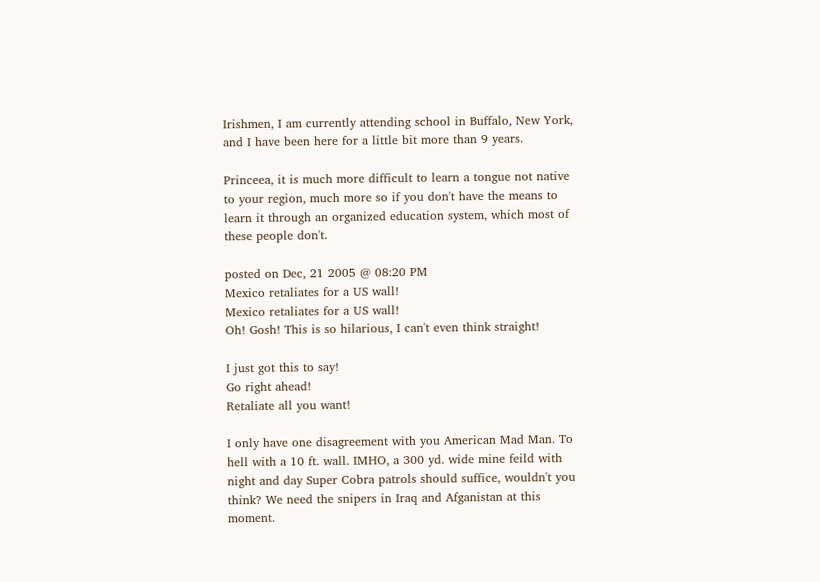Irishmen, I am currently attending school in Buffalo, New York, and I have been here for a little bit more than 9 years.

Princeea, it is much more difficult to learn a tongue not native to your region, much more so if you don't have the means to learn it through an organized education system, which most of these people don't.

posted on Dec, 21 2005 @ 08:20 PM
Mexico retaliates for a US wall!
Mexico retaliates for a US wall!
Oh! Gosh! This is so hilarious, I can't even think straight!

I just got this to say!
Go right ahead!
Retaliate all you want!

I only have one disagreement with you American Mad Man. To hell with a 10 ft. wall. IMHO, a 300 yd. wide mine feild with night and day Super Cobra patrols should suffice, wouldn't you think? We need the snipers in Iraq and Afganistan at this moment.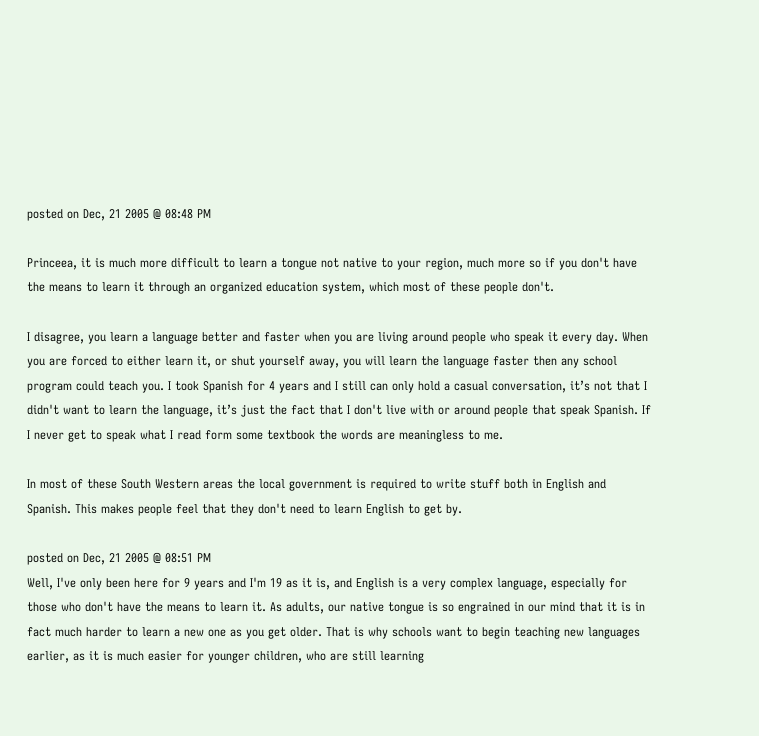posted on Dec, 21 2005 @ 08:48 PM

Princeea, it is much more difficult to learn a tongue not native to your region, much more so if you don't have the means to learn it through an organized education system, which most of these people don't.

I disagree, you learn a language better and faster when you are living around people who speak it every day. When you are forced to either learn it, or shut yourself away, you will learn the language faster then any school program could teach you. I took Spanish for 4 years and I still can only hold a casual conversation, it’s not that I didn't want to learn the language, it’s just the fact that I don't live with or around people that speak Spanish. If I never get to speak what I read form some textbook the words are meaningless to me.

In most of these South Western areas the local government is required to write stuff both in English and Spanish. This makes people feel that they don't need to learn English to get by.

posted on Dec, 21 2005 @ 08:51 PM
Well, I've only been here for 9 years and I'm 19 as it is, and English is a very complex language, especially for those who don't have the means to learn it. As adults, our native tongue is so engrained in our mind that it is in fact much harder to learn a new one as you get older. That is why schools want to begin teaching new languages earlier, as it is much easier for younger children, who are still learning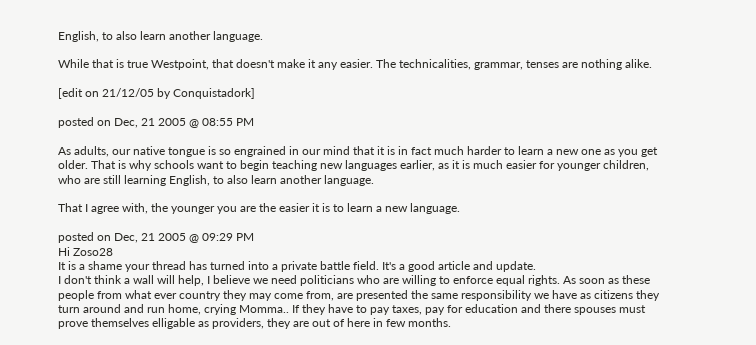English, to also learn another language.

While that is true Westpoint, that doesn't make it any easier. The technicalities, grammar, tenses are nothing alike.

[edit on 21/12/05 by Conquistadork]

posted on Dec, 21 2005 @ 08:55 PM

As adults, our native tongue is so engrained in our mind that it is in fact much harder to learn a new one as you get older. That is why schools want to begin teaching new languages earlier, as it is much easier for younger children, who are still learning English, to also learn another language.

That I agree with, the younger you are the easier it is to learn a new language.

posted on Dec, 21 2005 @ 09:29 PM
Hi Zoso28
It is a shame your thread has turned into a private battle field. It's a good article and update.
I don't think a wall will help, I believe we need politicians who are willing to enforce equal rights. As soon as these people from what ever country they may come from, are presented the same responsibility we have as citizens they turn around and run home, crying Momma.. If they have to pay taxes, pay for education and there spouses must prove themselves elligable as providers, they are out of here in few months.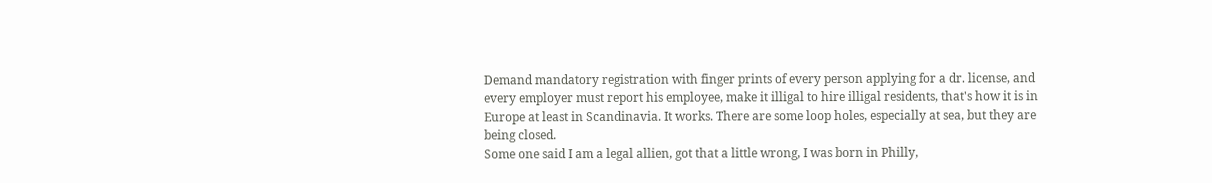Demand mandatory registration with finger prints of every person applying for a dr. license, and every employer must report his employee, make it illigal to hire illigal residents, that's how it is in Europe at least in Scandinavia. It works. There are some loop holes, especially at sea, but they are being closed.
Some one said I am a legal allien, got that a little wrong, I was born in Philly,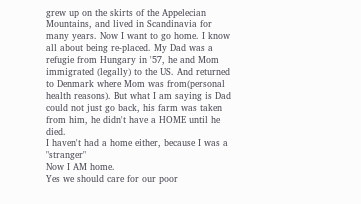grew up on the skirts of the Appelecian Mountains, and lived in Scandinavia for many years. Now I want to go home. I know all about being re-placed. My Dad was a refugie from Hungary in '57, he and Mom immigrated (legally) to the US. And returned to Denmark where Mom was from(personal health reasons). But what I am saying is Dad could not just go back, his farm was taken from him, he didn't have a HOME until he died.
I haven't had a home either, because I was a "stranger"
Now I AM home.
Yes we should care for our poor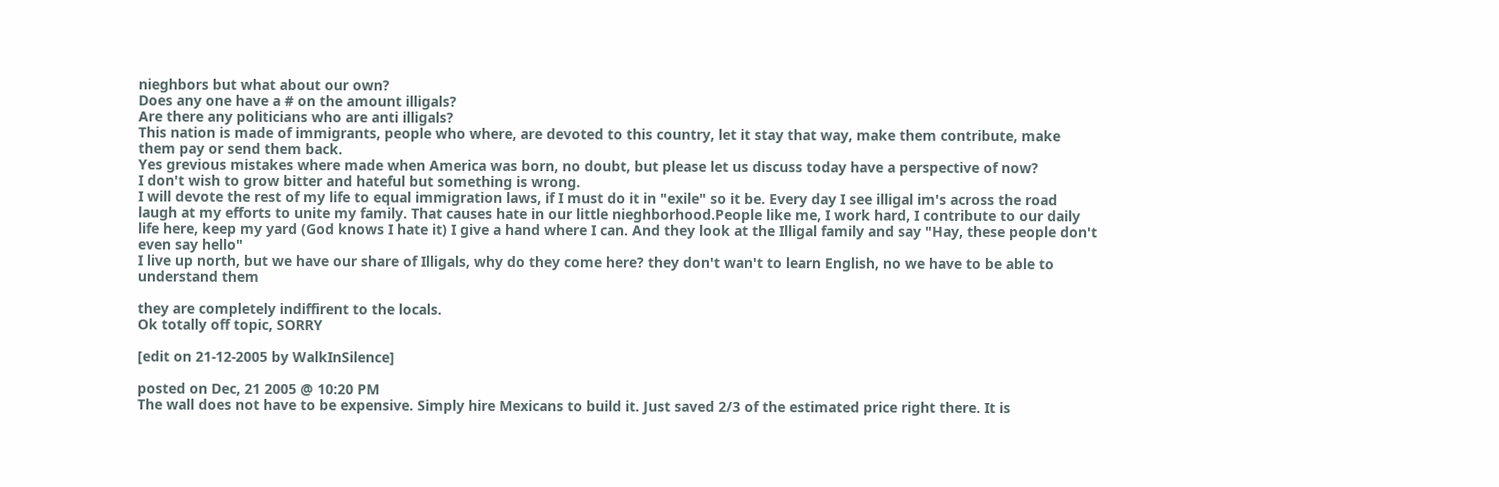nieghbors but what about our own?
Does any one have a # on the amount illigals?
Are there any politicians who are anti illigals?
This nation is made of immigrants, people who where, are devoted to this country, let it stay that way, make them contribute, make them pay or send them back.
Yes grevious mistakes where made when America was born, no doubt, but please let us discuss today have a perspective of now?
I don't wish to grow bitter and hateful but something is wrong.
I will devote the rest of my life to equal immigration laws, if I must do it in "exile" so it be. Every day I see illigal im's across the road laugh at my efforts to unite my family. That causes hate in our little nieghborhood.People like me, I work hard, I contribute to our daily life here, keep my yard (God knows I hate it) I give a hand where I can. And they look at the Illigal family and say "Hay, these people don't even say hello"
I live up north, but we have our share of Illigals, why do they come here? they don't wan't to learn English, no we have to be able to understand them

they are completely indiffirent to the locals.
Ok totally off topic, SORRY

[edit on 21-12-2005 by WalkInSilence]

posted on Dec, 21 2005 @ 10:20 PM
The wall does not have to be expensive. Simply hire Mexicans to build it. Just saved 2/3 of the estimated price right there. It is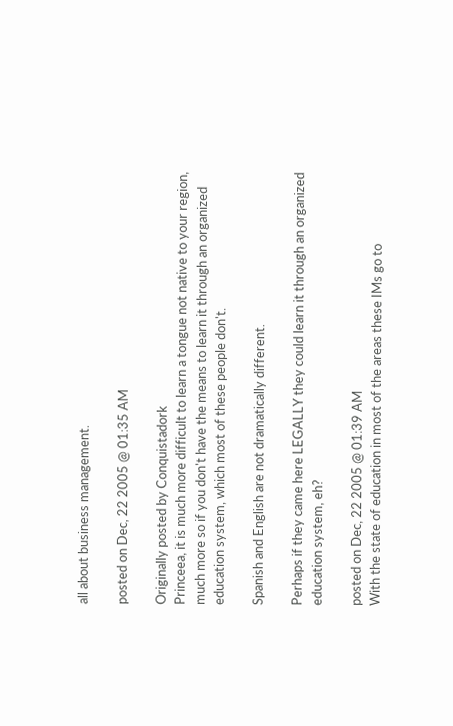all about business management.

posted on Dec, 22 2005 @ 01:35 AM

Originally posted by Conquistadork
Princeea, it is much more difficult to learn a tongue not native to your region, much more so if you don't have the means to learn it through an organized education system, which most of these people don't.

Spanish and English are not dramatically different.

Perhaps if they came here LEGALLY they could learn it through an organized education system, eh?

posted on Dec, 22 2005 @ 01:39 AM
With the state of education in most of the areas these IMs go to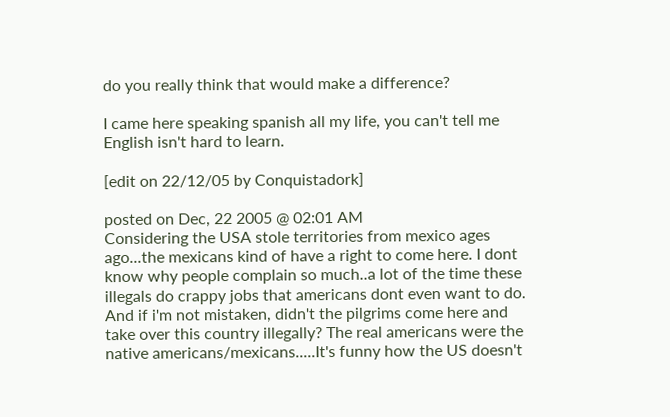do you really think that would make a difference?

I came here speaking spanish all my life, you can't tell me English isn't hard to learn.

[edit on 22/12/05 by Conquistadork]

posted on Dec, 22 2005 @ 02:01 AM
Considering the USA stole territories from mexico ages ago...the mexicans kind of have a right to come here. I dont know why people complain so much..a lot of the time these illegals do crappy jobs that americans dont even want to do. And if i'm not mistaken, didn't the pilgrims come here and take over this country illegally? The real americans were the native americans/mexicans.....It's funny how the US doesn't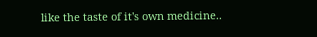like the taste of it's own medicine..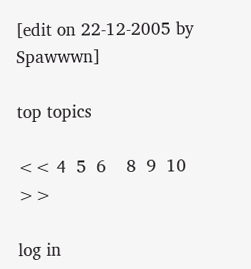[edit on 22-12-2005 by Spawwwn]

top topics

<< 4  5  6    8  9  10 >>

log in